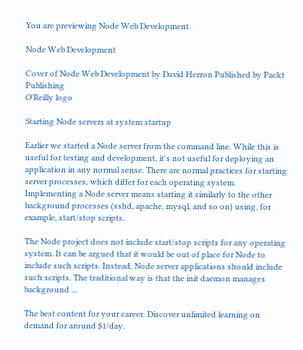You are previewing Node Web Development.

Node Web Development

Cover of Node Web Development by David Herron Published by Packt Publishing
O'Reilly logo

Starting Node servers at system startup

Earlier we started a Node server from the command line. While this is useful for testing and development, it's not useful for deploying an application in any normal sense. There are normal practices for starting server processes, which differ for each operating system. Implementing a Node server means starting it similarly to the other background processes (sshd, apache, mysql, and so on) using, for example, start/stop scripts.

The Node project does not include start/stop scripts for any operating system. It can be argued that it would be out of place for Node to include such scripts. Instead, Node server applications should include such scripts. The traditional way is that the init daemon manages background ...

The best content for your career. Discover unlimited learning on demand for around $1/day.